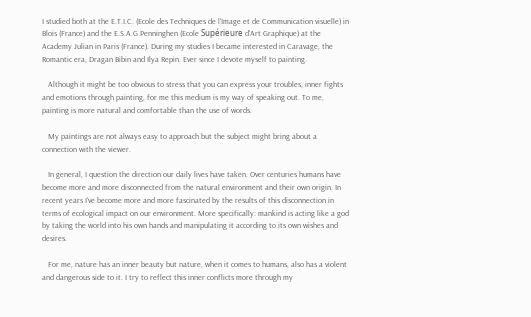I studied both at the E.T.I.C. (Ecole des Techniques de l'Image et de Communication visuelle) in Blois (France) and the E.S.A.G Penninghen (Ecole Supérieure d'Art Graphique) at the Academy Julian in Paris (France). During my studies I became interested in Caravage, the Romantic era, Dragan Bibin and Ilya Repin. Ever since I devote myself to painting.

   Although it might be too obvious to stress that you can express your troubles, inner fights and emotions through painting, for me this medium is my way of speaking out. To me, painting is more natural and comfortable than the use of words.

   My paintings are not always easy to approach but the subject might bring about a connection with the viewer.

   In general, I question the direction our daily lives have taken. Over centuries humans have become more and more disconnected from the natural environment and their own origin. In recent years I’ve become more and more fascinated by the results of this disconnection in terms of ecological impact on our environment. More specifically: mankind is acting like a god by taking the world into his own hands and manipulating it according to its own wishes and desires.

   For me, nature has an inner beauty but nature, when it comes to humans, also has a violent and dangerous side to it. I try to reflect this inner conflicts more through my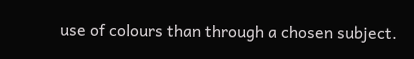use of colours than through a chosen subject.